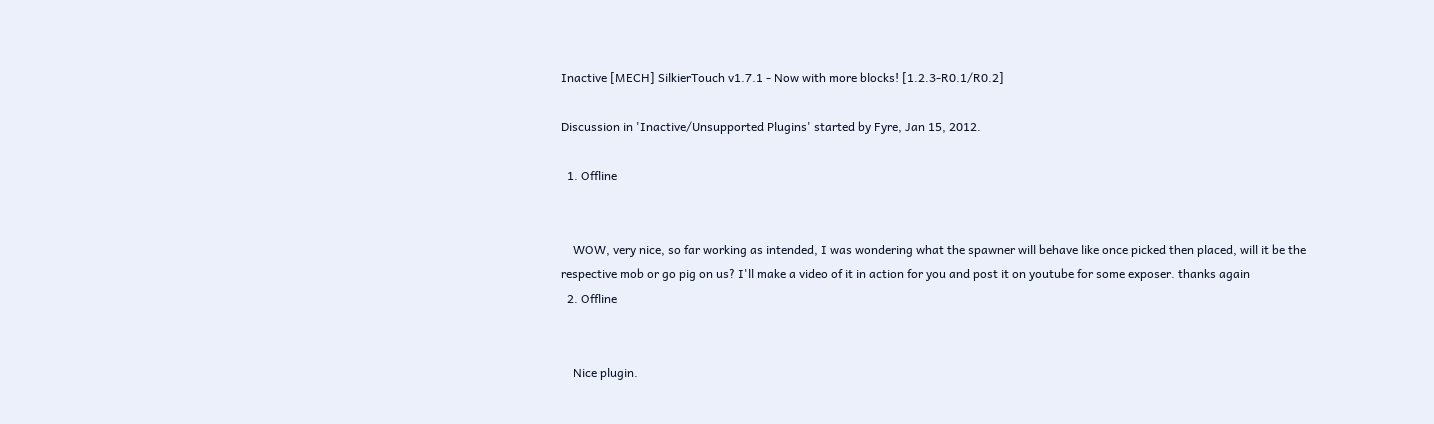Inactive [MECH] SilkierTouch v1.7.1 - Now with more blocks! [1.2.3-R0.1/R0.2]

Discussion in 'Inactive/Unsupported Plugins' started by Fyre, Jan 15, 2012.

  1. Offline


    WOW, very nice, so far working as intended, I was wondering what the spawner will behave like once picked then placed, will it be the respective mob or go pig on us? I'll make a video of it in action for you and post it on youtube for some exposer. thanks again
  2. Offline


    Nice plugin.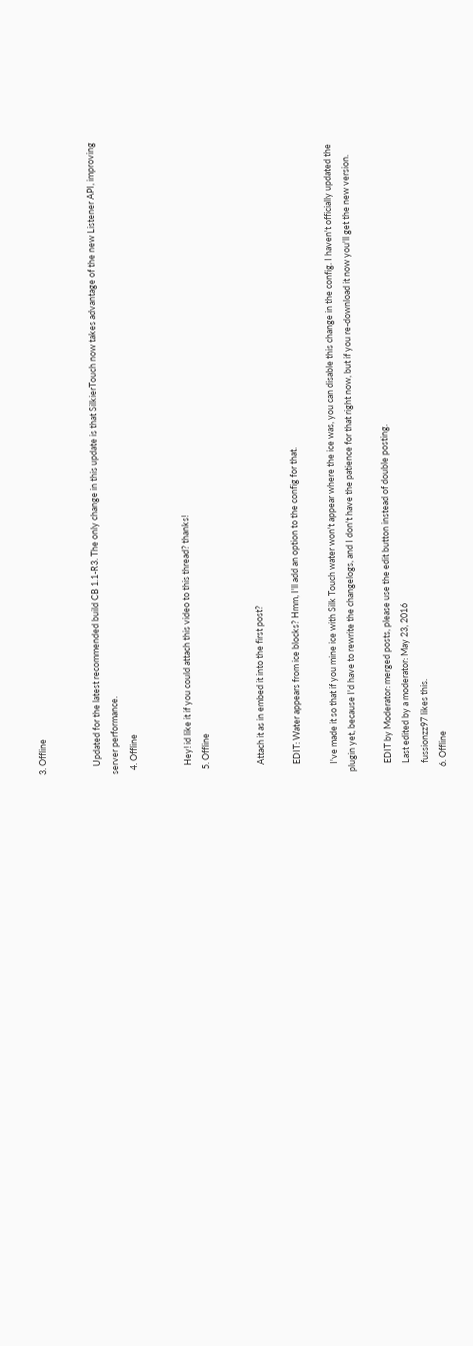3. Offline


    Updated for the latest recommended build CB 1.1-R3. The only change in this update is that SilkierTouch now takes advantage of the new Listener API, improving server performance.
  4. Offline


    Hey! id like it if you could attach this video to this thread? thanks!
  5. Offline


    Attach it as in embed it into the first post?

    EDIT: Water appears from ice blocks? Hmm, I'll add an option to the config for that.

    I've made it so that if you mine ice with Silk Touch water won't appear where the ice was, you can disable this change in the config. I haven't officially updated the plugin yet, because I'd have to rewrite the changelogs, and I don't have the patience for that right now, but if you re-download it now you'll get the new version.

    EDIT by Moderator: merged posts, please use the edit button instead of double posting.
    Last edited by a moderator: May 23, 2016
    fussionzz97 likes this.
  6. Offline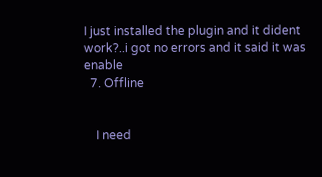I just installed the plugin and it dident work?..i got no errors and it said it was enable
  7. Offline


    I need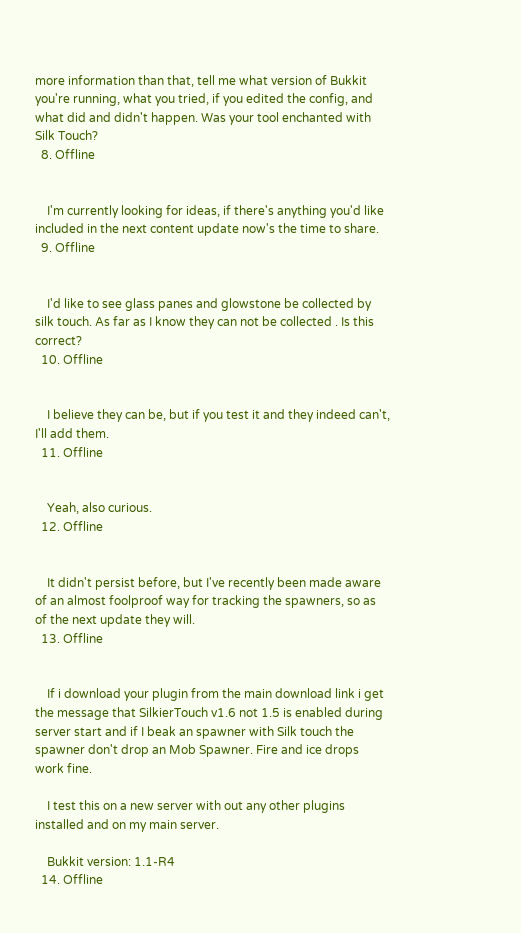more information than that, tell me what version of Bukkit you're running, what you tried, if you edited the config, and what did and didn't happen. Was your tool enchanted with Silk Touch?
  8. Offline


    I'm currently looking for ideas, if there's anything you'd like included in the next content update now's the time to share.
  9. Offline


    I'd like to see glass panes and glowstone be collected by silk touch. As far as I know they can not be collected . Is this correct?
  10. Offline


    I believe they can be, but if you test it and they indeed can't, I'll add them.
  11. Offline


    Yeah, also curious.
  12. Offline


    It didn't persist before, but I've recently been made aware of an almost foolproof way for tracking the spawners, so as of the next update they will.
  13. Offline


    If i download your plugin from the main download link i get the message that SilkierTouch v1.6 not 1.5 is enabled during server start and if I beak an spawner with Silk touch the spawner don't drop an Mob Spawner. Fire and ice drops work fine.

    I test this on a new server with out any other plugins installed and on my main server.

    Bukkit version: 1.1-R4
  14. Offline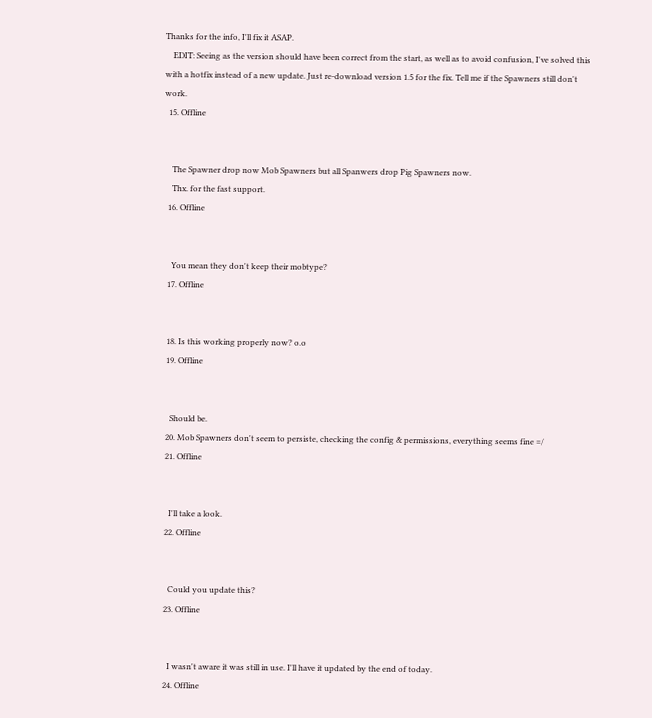Thanks for the info, I'll fix it ASAP.
    EDIT: Seeing as the version should have been correct from the start, as well as to avoid confusion, I've solved this with a hotfix instead of a new update. Just re-download version 1.5 for the fix. Tell me if the Spawners still don't work.
  15. Offline


    The Spawner drop now Mob Spawners but all Spanwers drop Pig Spawners now.
    Thx. for the fast support.
  16. Offline


    You mean they don't keep their mobtype?
  17. Offline


  18. Is this working properly now? o.o
  19. Offline


    Should be.
  20. Mob Spawners don't seem to persiste, checking the config & permissions, everything seems fine =/
  21. Offline


    I'll take a look.
  22. Offline


    Could you update this?
  23. Offline


    I wasn't aware it was still in use. I'll have it updated by the end of today.
  24. Offline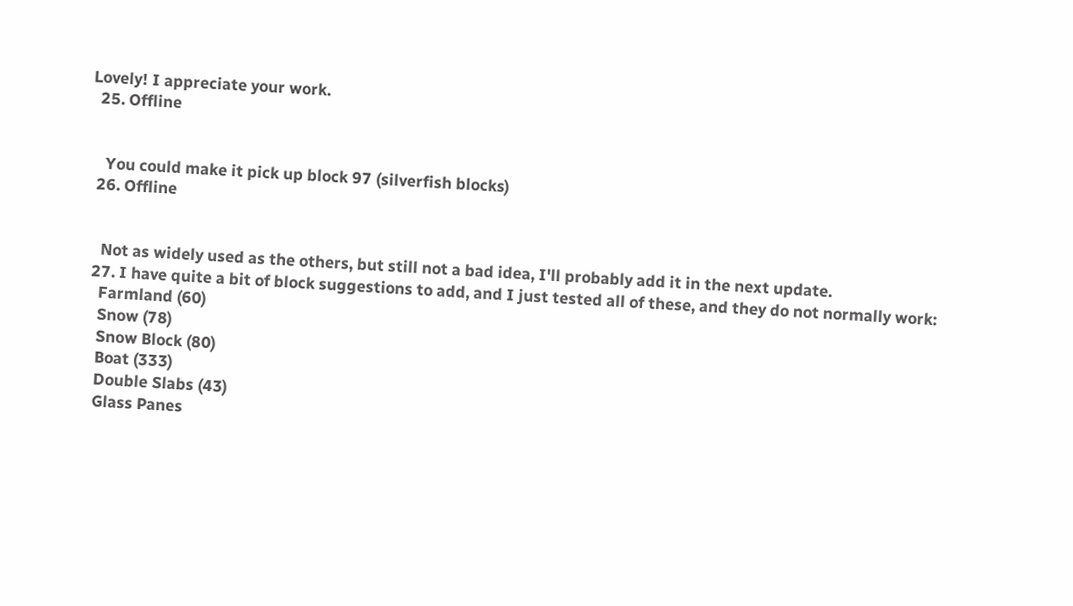Lovely! I appreciate your work.
  25. Offline


    You could make it pick up block 97 (silverfish blocks)
  26. Offline


    Not as widely used as the others, but still not a bad idea, I'll probably add it in the next update.
  27. I have quite a bit of block suggestions to add, and I just tested all of these, and they do not normally work:
    Farmland (60)
    Snow (78)
    Snow Block (80)
    Boat (333)
    Double Slabs (43)
    Glass Panes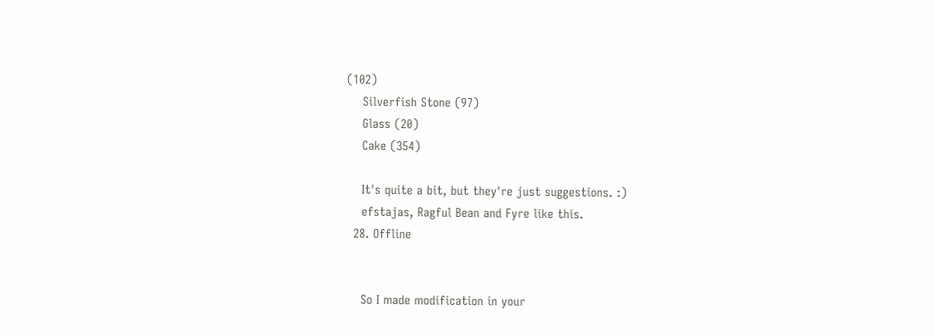(102)
    Silverfish Stone (97)
    Glass (20)
    Cake (354)

    It's quite a bit, but they're just suggestions. :)
    efstajas, Ragful Bean and Fyre like this.
  28. Offline


    So I made modification in your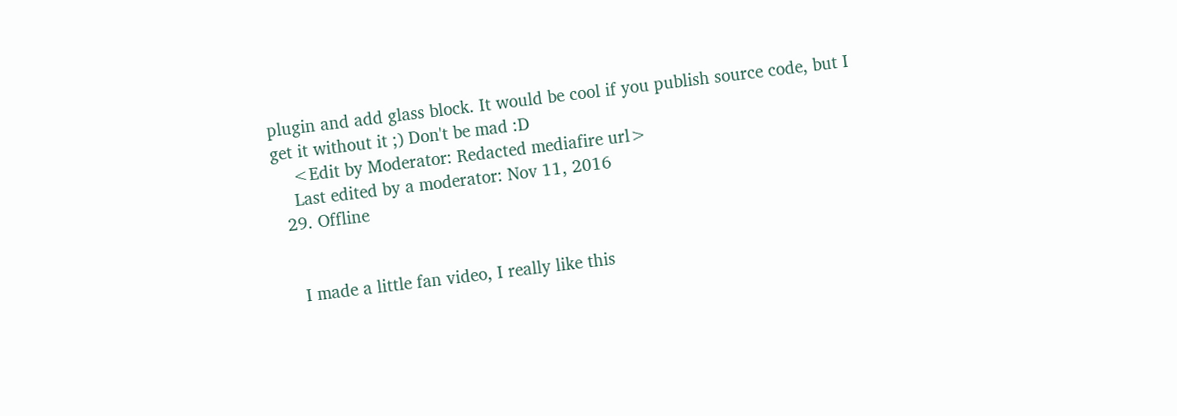plugin and add glass block. It would be cool if you publish source code, but I get it without it ;) Don't be mad :D
    <Edit by Moderator: Redacted mediafire url>
    Last edited by a moderator: Nov 11, 2016
  29. Offline


    I made a little fan video, I really like this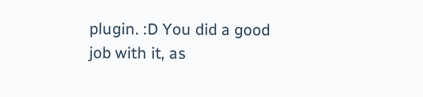plugin. :D You did a good job with it, as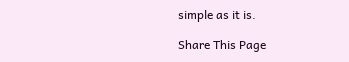simple as it is.

Share This Page